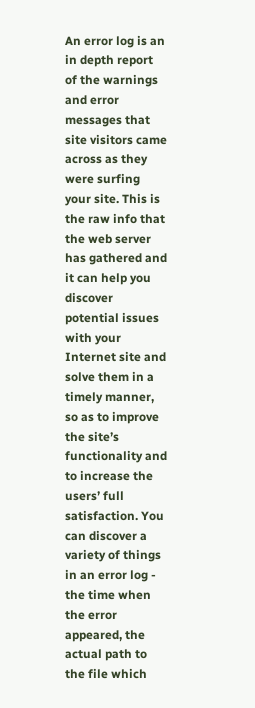An error log is an in depth report of the warnings and error messages that site visitors came across as they were surfing your site. This is the raw info that the web server has gathered and it can help you discover potential issues with your Internet site and solve them in a timely manner, so as to improve the site’s functionality and to increase the users’ full satisfaction. You can discover a variety of things in an error log - the time when the error appeared, the actual path to the file which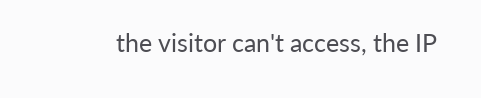the visitor can't access, the IP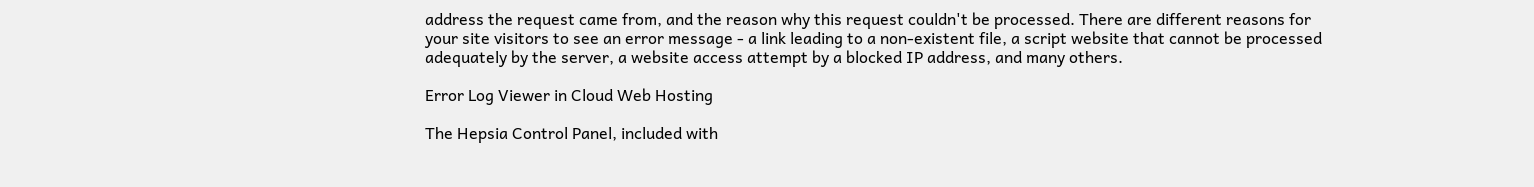address the request came from, and the reason why this request couldn't be processed. There are different reasons for your site visitors to see an error message - a link leading to a non-existent file, a script website that cannot be processed adequately by the server, a website access attempt by a blocked IP address, and many others.

Error Log Viewer in Cloud Web Hosting

The Hepsia Control Panel, included with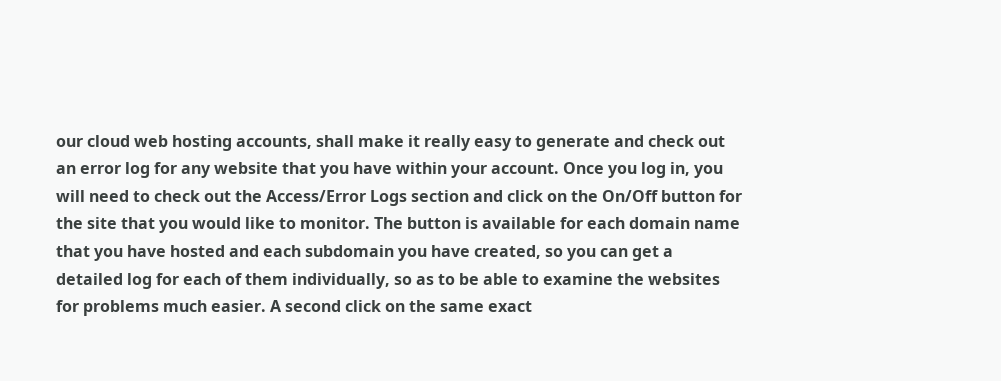our cloud web hosting accounts, shall make it really easy to generate and check out an error log for any website that you have within your account. Once you log in, you will need to check out the Access/Error Logs section and click on the On/Off button for the site that you would like to monitor. The button is available for each domain name that you have hosted and each subdomain you have created, so you can get a detailed log for each of them individually, so as to be able to examine the websites for problems much easier. A second click on the same exact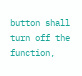button shall turn off the function,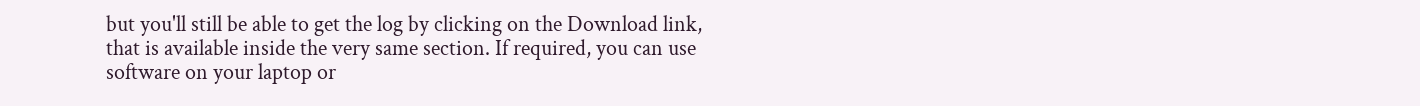but you'll still be able to get the log by clicking on the Download link, that is available inside the very same section. If required, you can use software on your laptop or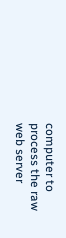computer to process the raw web server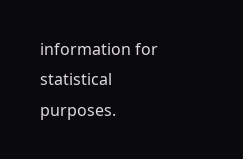information for statistical purposes.